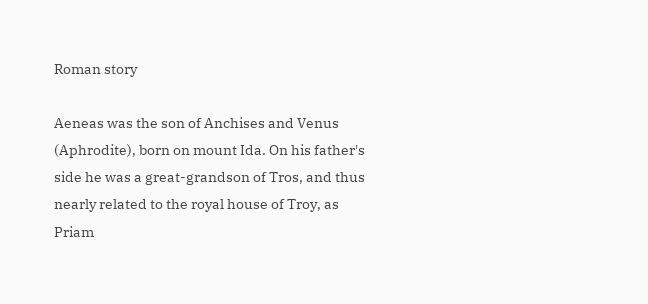Roman story

Aeneas was the son of Anchises and Venus (Aphrodite), born on mount Ida. On his father's side he was a great-grandson of Tros, and thus nearly related to the royal house of Troy, as Priam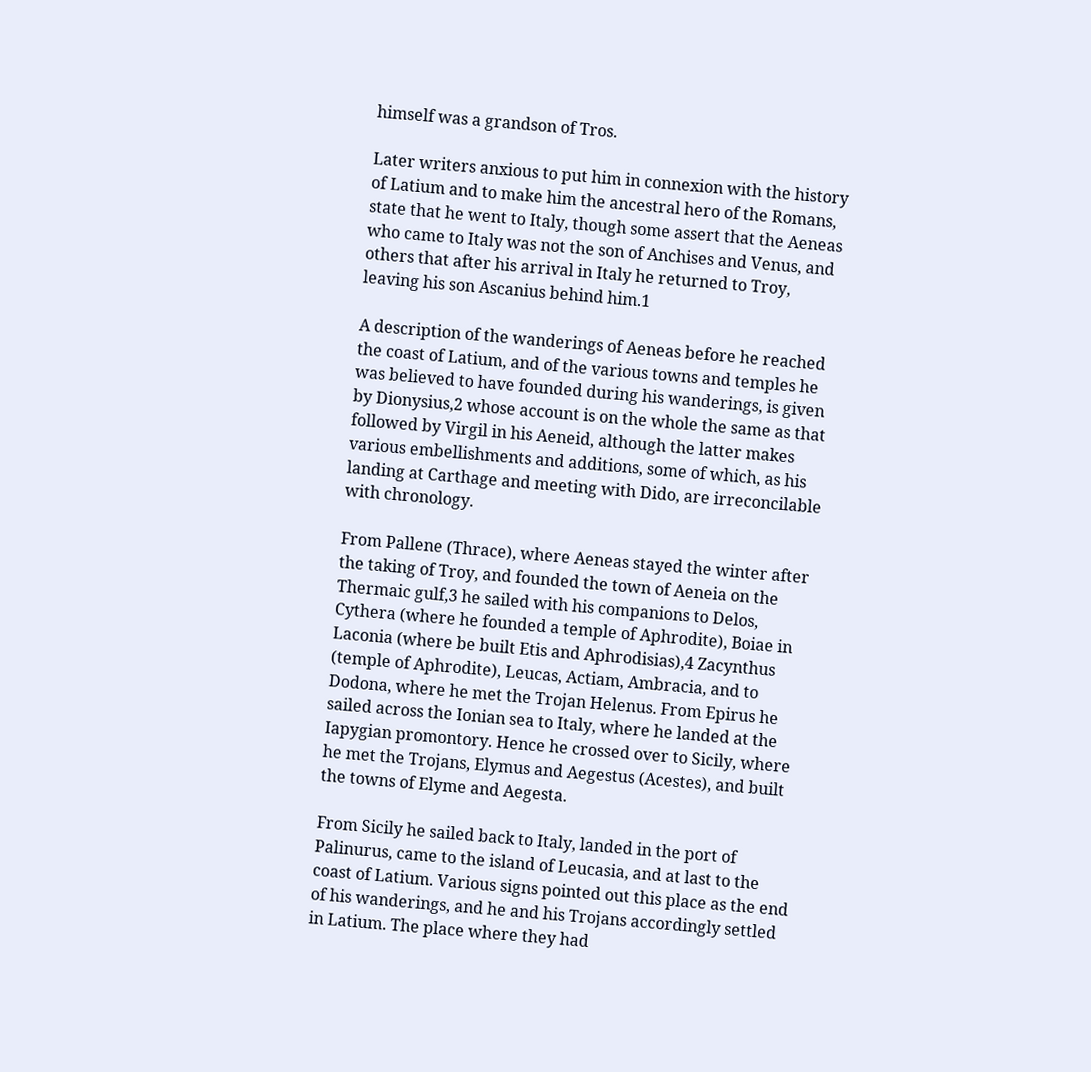himself was a grandson of Tros.

Later writers anxious to put him in connexion with the history of Latium and to make him the ancestral hero of the Romans, state that he went to Italy, though some assert that the Aeneas who came to Italy was not the son of Anchises and Venus, and others that after his arrival in Italy he returned to Troy, leaving his son Ascanius behind him.1

A description of the wanderings of Aeneas before he reached the coast of Latium, and of the various towns and temples he was believed to have founded during his wanderings, is given by Dionysius,2 whose account is on the whole the same as that followed by Virgil in his Aeneid, although the latter makes various embellishments and additions, some of which, as his landing at Carthage and meeting with Dido, are irreconcilable with chronology.

From Pallene (Thrace), where Aeneas stayed the winter after the taking of Troy, and founded the town of Aeneia on the Thermaic gulf,3 he sailed with his companions to Delos, Cythera (where he founded a temple of Aphrodite), Boiae in Laconia (where be built Etis and Aphrodisias),4 Zacynthus (temple of Aphrodite), Leucas, Actiam, Ambracia, and to Dodona, where he met the Trojan Helenus. From Epirus he sailed across the Ionian sea to Italy, where he landed at the Iapygian promontory. Hence he crossed over to Sicily, where he met the Trojans, Elymus and Aegestus (Acestes), and built the towns of Elyme and Aegesta.

From Sicily he sailed back to Italy, landed in the port of Palinurus, came to the island of Leucasia, and at last to the coast of Latium. Various signs pointed out this place as the end of his wanderings, and he and his Trojans accordingly settled in Latium. The place where they had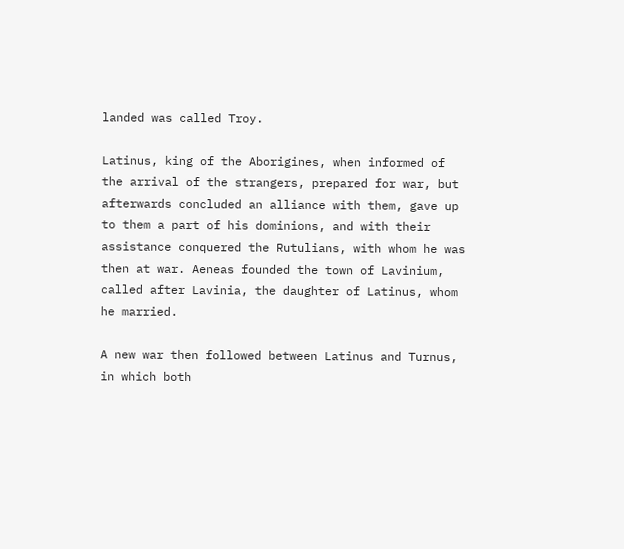landed was called Troy.

Latinus, king of the Aborigines, when informed of the arrival of the strangers, prepared for war, but afterwards concluded an alliance with them, gave up to them a part of his dominions, and with their assistance conquered the Rutulians, with whom he was then at war. Aeneas founded the town of Lavinium, called after Lavinia, the daughter of Latinus, whom he married.

A new war then followed between Latinus and Turnus, in which both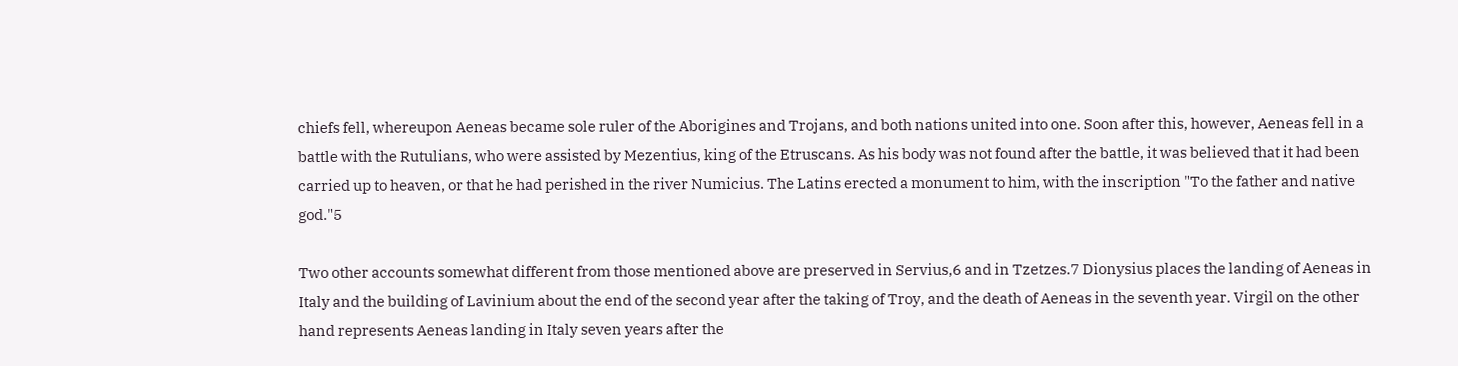chiefs fell, whereupon Aeneas became sole ruler of the Aborigines and Trojans, and both nations united into one. Soon after this, however, Aeneas fell in a battle with the Rutulians, who were assisted by Mezentius, king of the Etruscans. As his body was not found after the battle, it was believed that it had been carried up to heaven, or that he had perished in the river Numicius. The Latins erected a monument to him, with the inscription "To the father and native god."5

Two other accounts somewhat different from those mentioned above are preserved in Servius,6 and in Tzetzes.7 Dionysius places the landing of Aeneas in Italy and the building of Lavinium about the end of the second year after the taking of Troy, and the death of Aeneas in the seventh year. Virgil on the other hand represents Aeneas landing in Italy seven years after the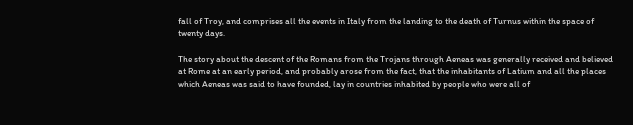fall of Troy, and comprises all the events in Italy from the landing to the death of Turnus within the space of twenty days.

The story about the descent of the Romans from the Trojans through Aeneas was generally received and believed at Rome at an early period, and probably arose from the fact, that the inhabitants of Latium and all the places which Aeneas was said to have founded, lay in countries inhabited by people who were all of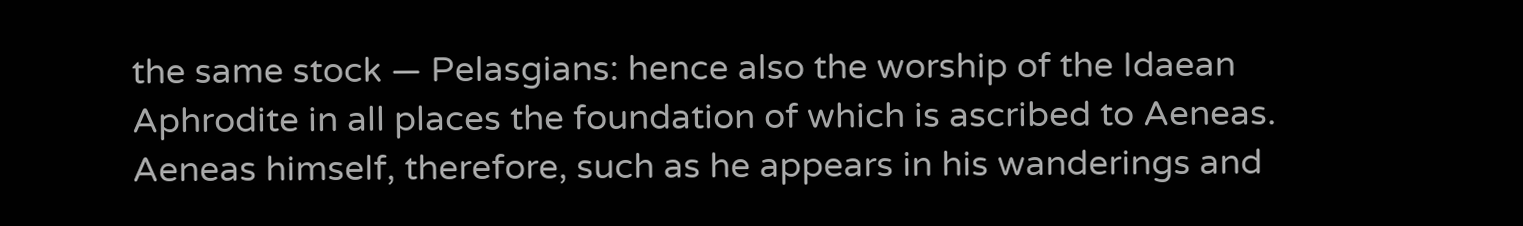the same stock — Pelasgians: hence also the worship of the Idaean Aphrodite in all places the foundation of which is ascribed to Aeneas. Aeneas himself, therefore, such as he appears in his wanderings and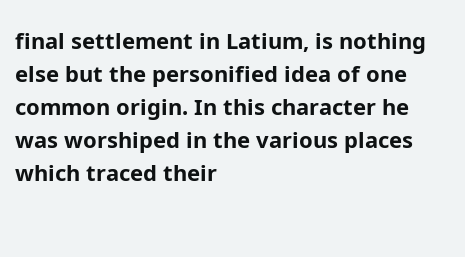final settlement in Latium, is nothing else but the personified idea of one common origin. In this character he was worshiped in the various places which traced their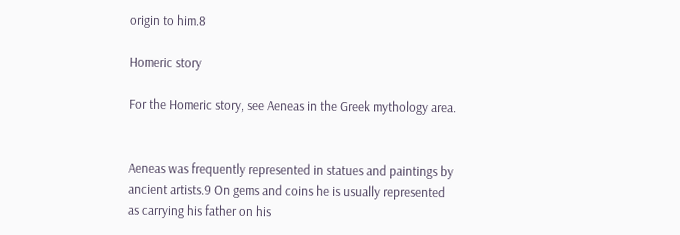origin to him.8

Homeric story

For the Homeric story, see Aeneas in the Greek mythology area.


Aeneas was frequently represented in statues and paintings by ancient artists.9 On gems and coins he is usually represented as carrying his father on his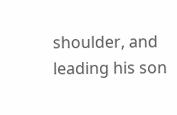shoulder, and leading his son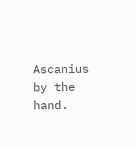Ascanius by the hand.